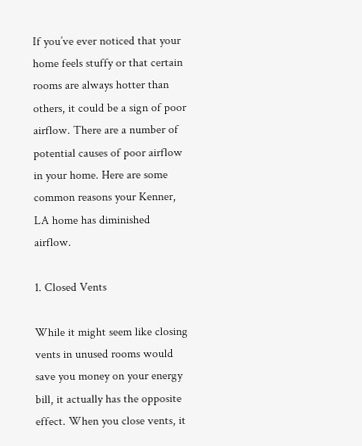If you’ve ever noticed that your home feels stuffy or that certain rooms are always hotter than others, it could be a sign of poor airflow. There are a number of potential causes of poor airflow in your home. Here are some common reasons your Kenner, LA home has diminished airflow.

1. Closed Vents

While it might seem like closing vents in unused rooms would save you money on your energy bill, it actually has the opposite effect. When you close vents, it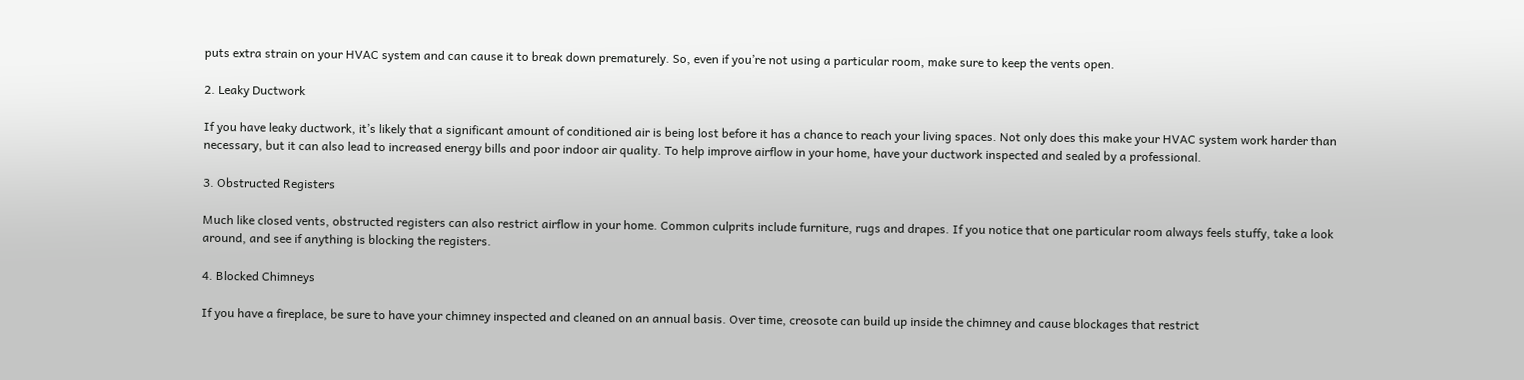puts extra strain on your HVAC system and can cause it to break down prematurely. So, even if you’re not using a particular room, make sure to keep the vents open.

2. Leaky Ductwork

If you have leaky ductwork, it’s likely that a significant amount of conditioned air is being lost before it has a chance to reach your living spaces. Not only does this make your HVAC system work harder than necessary, but it can also lead to increased energy bills and poor indoor air quality. To help improve airflow in your home, have your ductwork inspected and sealed by a professional.

3. Obstructed Registers

Much like closed vents, obstructed registers can also restrict airflow in your home. Common culprits include furniture, rugs and drapes. If you notice that one particular room always feels stuffy, take a look around, and see if anything is blocking the registers.

4. Blocked Chimneys

If you have a fireplace, be sure to have your chimney inspected and cleaned on an annual basis. Over time, creosote can build up inside the chimney and cause blockages that restrict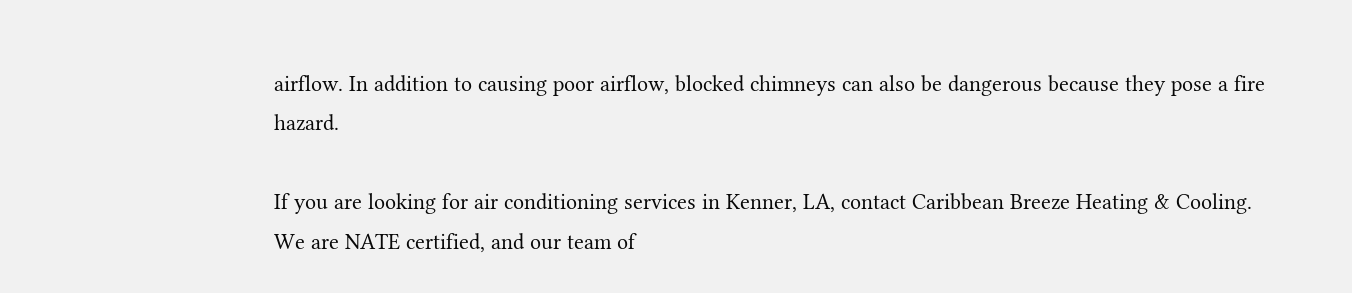airflow. In addition to causing poor airflow, blocked chimneys can also be dangerous because they pose a fire hazard.

If you are looking for air conditioning services in Kenner, LA, contact Caribbean Breeze Heating & Cooling. We are NATE certified, and our team of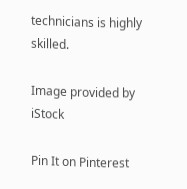technicians is highly skilled.

Image provided by iStock

Pin It on Pinterest